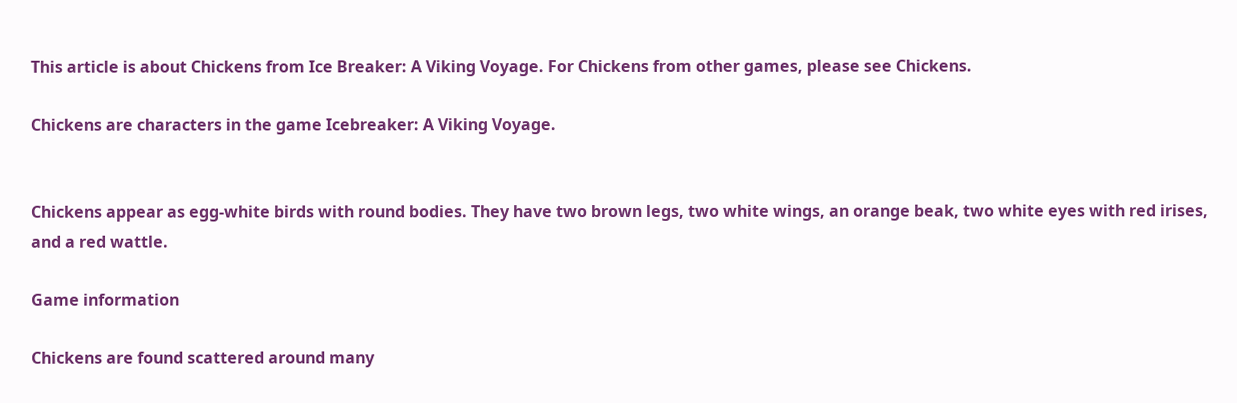This article is about Chickens from Ice Breaker: A Viking Voyage. For Chickens from other games, please see Chickens.

Chickens are characters in the game Icebreaker: A Viking Voyage.


Chickens appear as egg-white birds with round bodies. They have two brown legs, two white wings, an orange beak, two white eyes with red irises, and a red wattle.

Game information

Chickens are found scattered around many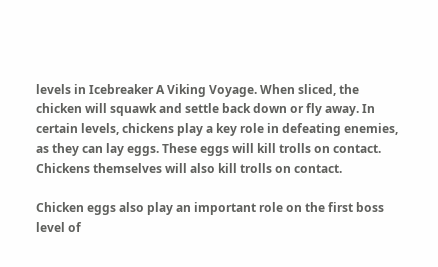levels in Icebreaker A Viking Voyage. When sliced, the chicken will squawk and settle back down or fly away. In certain levels, chickens play a key role in defeating enemies, as they can lay eggs. These eggs will kill trolls on contact. Chickens themselves will also kill trolls on contact.

Chicken eggs also play an important role on the first boss level of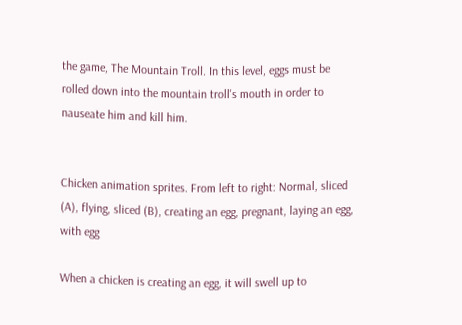the game, The Mountain Troll. In this level, eggs must be rolled down into the mountain troll's mouth in order to nauseate him and kill him.


Chicken animation sprites. From left to right: Normal, sliced (A), flying, sliced (B), creating an egg, pregnant, laying an egg, with egg

When a chicken is creating an egg, it will swell up to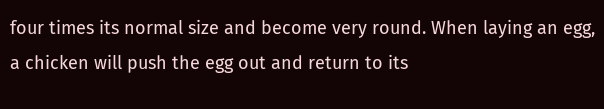four times its normal size and become very round. When laying an egg, a chicken will push the egg out and return to its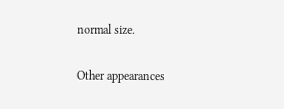normal size.

Other appearances